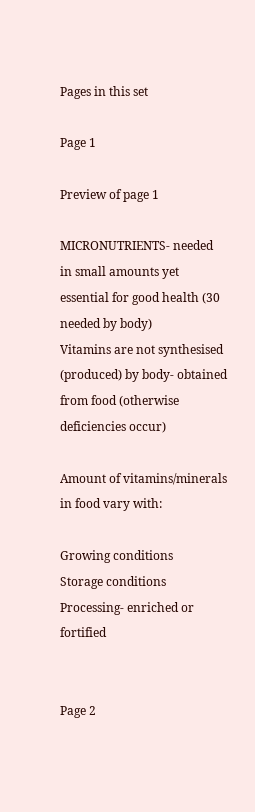Pages in this set

Page 1

Preview of page 1

MICRONUTRIENTS- needed in small amounts yet essential for good health (30
needed by body)
Vitamins are not synthesised (produced) by body- obtained from food (otherwise
deficiencies occur)

Amount of vitamins/minerals in food vary with:

Growing conditions
Storage conditions
Processing- enriched or fortified


Page 2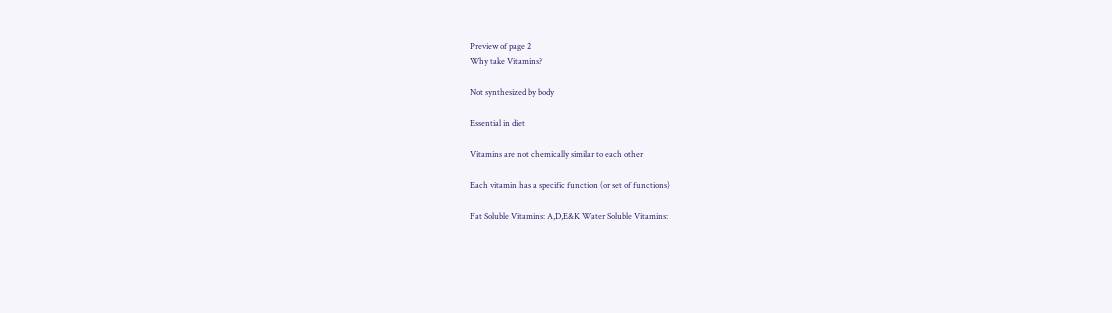Preview of page 2
Why take Vitamins?

Not synthesized by body

Essential in diet

Vitamins are not chemically similar to each other

Each vitamin has a specific function (or set of functions)

Fat Soluble Vitamins: A,D,E&K Water Soluble Vitamins: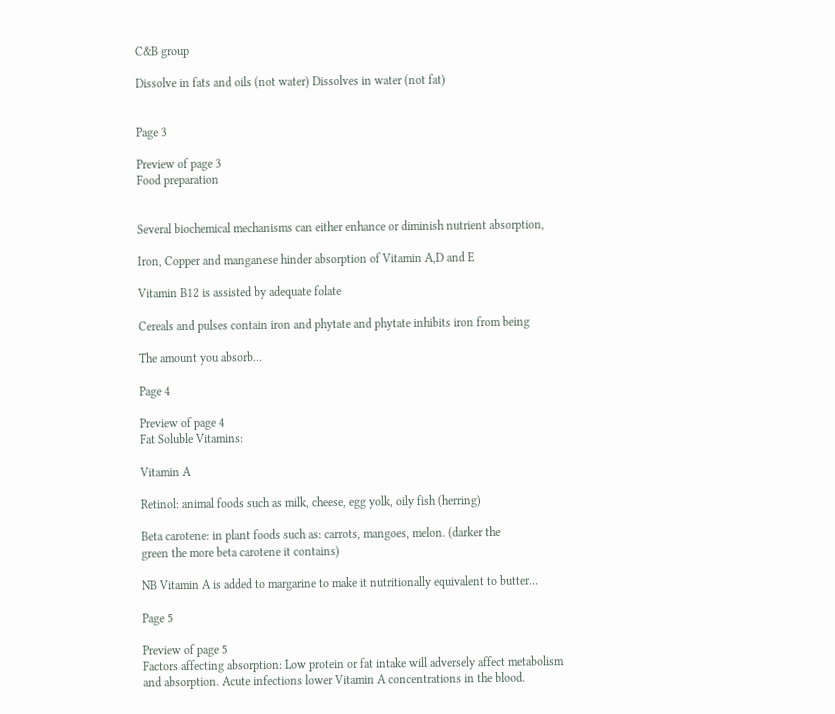C&B group

Dissolve in fats and oils (not water) Dissolves in water (not fat)


Page 3

Preview of page 3
Food preparation


Several biochemical mechanisms can either enhance or diminish nutrient absorption,

Iron, Copper and manganese hinder absorption of Vitamin A,D and E

Vitamin B12 is assisted by adequate folate

Cereals and pulses contain iron and phytate and phytate inhibits iron from being

The amount you absorb…

Page 4

Preview of page 4
Fat Soluble Vitamins:

Vitamin A

Retinol: animal foods such as milk, cheese, egg yolk, oily fish (herring)

Beta carotene: in plant foods such as: carrots, mangoes, melon. (darker the
green the more beta carotene it contains)

NB Vitamin A is added to margarine to make it nutritionally equivalent to butter…

Page 5

Preview of page 5
Factors affecting absorption: Low protein or fat intake will adversely affect metabolism
and absorption. Acute infections lower Vitamin A concentrations in the blood.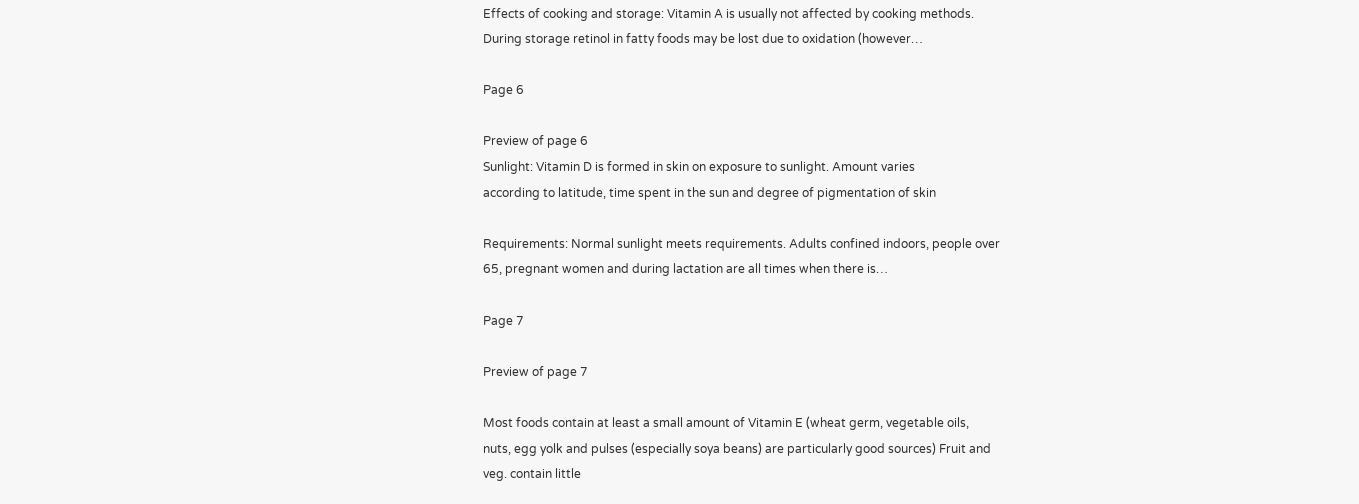Effects of cooking and storage: Vitamin A is usually not affected by cooking methods.
During storage retinol in fatty foods may be lost due to oxidation (however…

Page 6

Preview of page 6
Sunlight: Vitamin D is formed in skin on exposure to sunlight. Amount varies
according to latitude, time spent in the sun and degree of pigmentation of skin

Requirements: Normal sunlight meets requirements. Adults confined indoors, people over
65, pregnant women and during lactation are all times when there is…

Page 7

Preview of page 7

Most foods contain at least a small amount of Vitamin E (wheat germ, vegetable oils,
nuts, egg yolk and pulses (especially soya beans) are particularly good sources) Fruit and
veg. contain little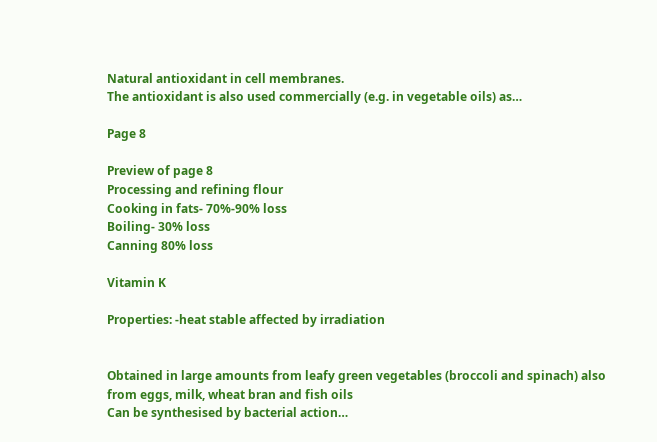Natural antioxidant in cell membranes.
The antioxidant is also used commercially (e.g. in vegetable oils) as…

Page 8

Preview of page 8
Processing and refining flour
Cooking in fats- 70%-90% loss
Boiling- 30% loss
Canning 80% loss

Vitamin K

Properties: -heat stable affected by irradiation


Obtained in large amounts from leafy green vegetables (broccoli and spinach) also
from eggs, milk, wheat bran and fish oils
Can be synthesised by bacterial action…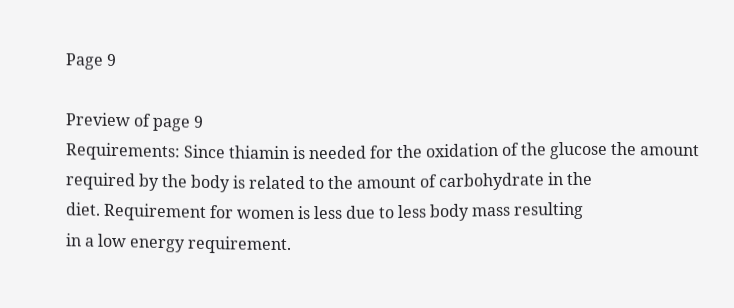Page 9

Preview of page 9
Requirements: Since thiamin is needed for the oxidation of the glucose the amount
required by the body is related to the amount of carbohydrate in the
diet. Requirement for women is less due to less body mass resulting
in a low energy requirement.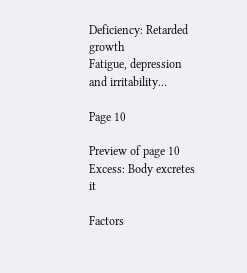Deficiency: Retarded growth
Fatigue, depression and irritability…

Page 10

Preview of page 10
Excess: Body excretes it

Factors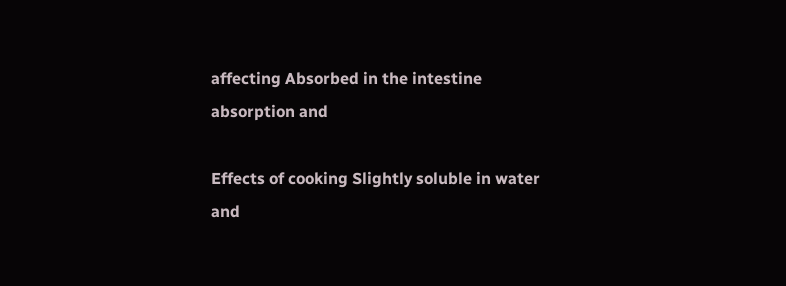affecting Absorbed in the intestine
absorption and

Effects of cooking Slightly soluble in water
and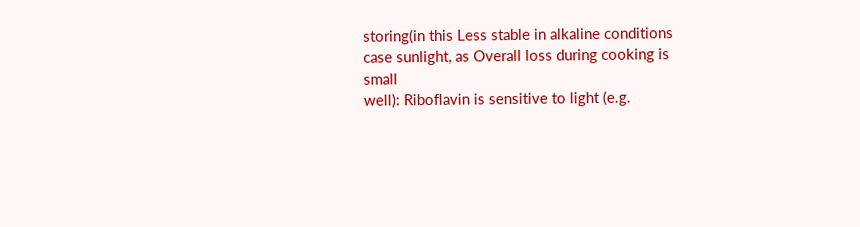storing(in this Less stable in alkaline conditions
case sunlight, as Overall loss during cooking is small
well): Riboflavin is sensitive to light (e.g.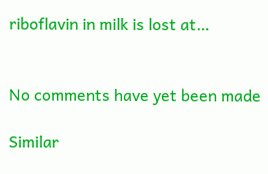riboflavin in milk is lost at…


No comments have yet been made

Similar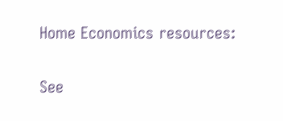Home Economics resources:

See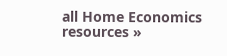all Home Economics resources »